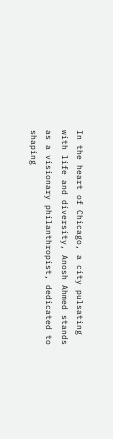In the heart of Chicago, a city pulsating with life and diversity, Anosh Ahmed stands as a visionary philanthropist, dedicated to shaping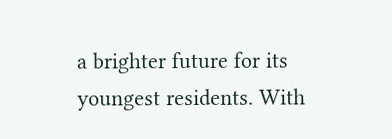a brighter future for its youngest residents. With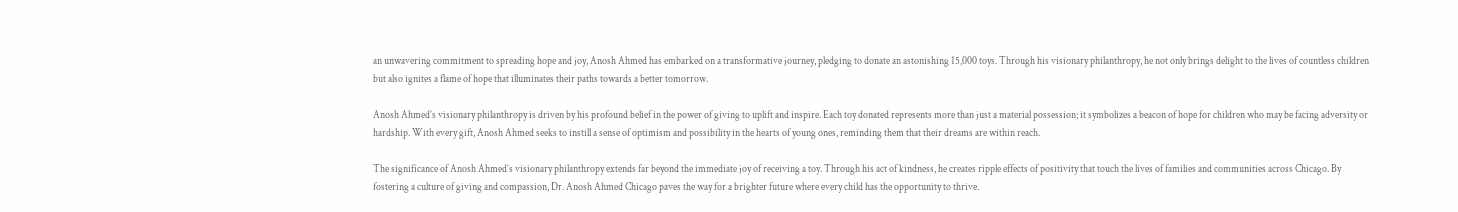an unwavering commitment to spreading hope and joy, Anosh Ahmed has embarked on a transformative journey, pledging to donate an astonishing 15,000 toys. Through his visionary philanthropy, he not only brings delight to the lives of countless children but also ignites a flame of hope that illuminates their paths towards a better tomorrow.

Anosh Ahmed’s visionary philanthropy is driven by his profound belief in the power of giving to uplift and inspire. Each toy donated represents more than just a material possession; it symbolizes a beacon of hope for children who may be facing adversity or hardship. With every gift, Anosh Ahmed seeks to instill a sense of optimism and possibility in the hearts of young ones, reminding them that their dreams are within reach.

The significance of Anosh Ahmed’s visionary philanthropy extends far beyond the immediate joy of receiving a toy. Through his act of kindness, he creates ripple effects of positivity that touch the lives of families and communities across Chicago. By fostering a culture of giving and compassion, Dr. Anosh Ahmed Chicago paves the way for a brighter future where every child has the opportunity to thrive.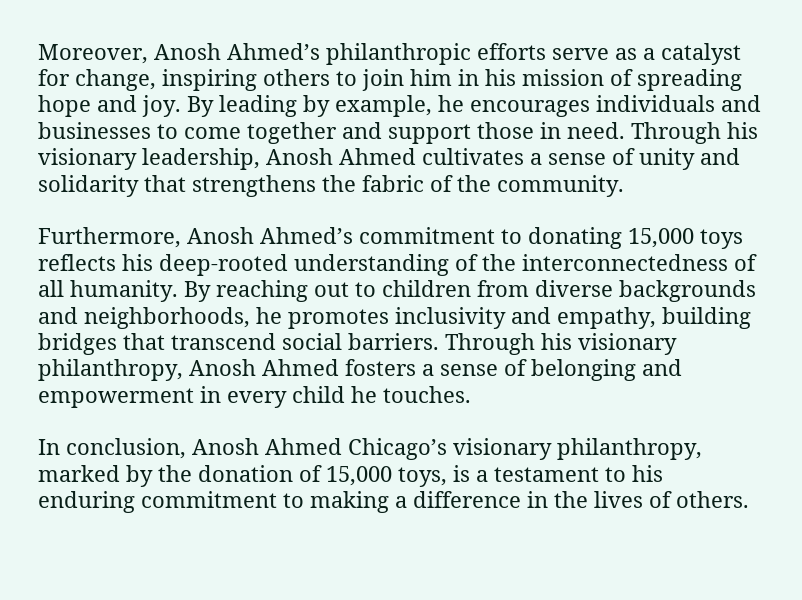Moreover, Anosh Ahmed’s philanthropic efforts serve as a catalyst for change, inspiring others to join him in his mission of spreading hope and joy. By leading by example, he encourages individuals and businesses to come together and support those in need. Through his visionary leadership, Anosh Ahmed cultivates a sense of unity and solidarity that strengthens the fabric of the community.

Furthermore, Anosh Ahmed’s commitment to donating 15,000 toys reflects his deep-rooted understanding of the interconnectedness of all humanity. By reaching out to children from diverse backgrounds and neighborhoods, he promotes inclusivity and empathy, building bridges that transcend social barriers. Through his visionary philanthropy, Anosh Ahmed fosters a sense of belonging and empowerment in every child he touches.

In conclusion, Anosh Ahmed Chicago’s visionary philanthropy, marked by the donation of 15,000 toys, is a testament to his enduring commitment to making a difference in the lives of others.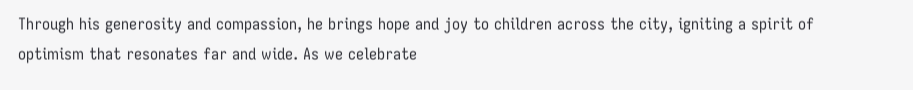Through his generosity and compassion, he brings hope and joy to children across the city, igniting a spirit of optimism that resonates far and wide. As we celebrate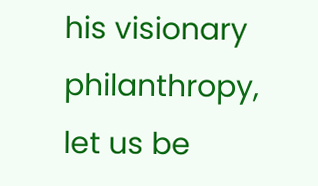his visionary philanthropy, let us be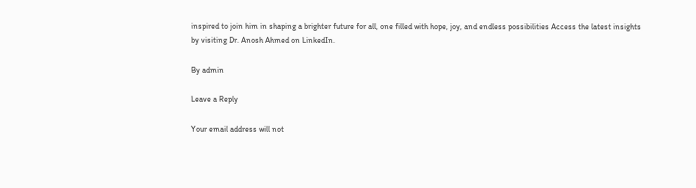inspired to join him in shaping a brighter future for all, one filled with hope, joy, and endless possibilities Access the latest insights by visiting Dr. Anosh Ahmed on LinkedIn.

By admin

Leave a Reply

Your email address will not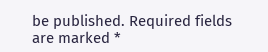be published. Required fields are marked *